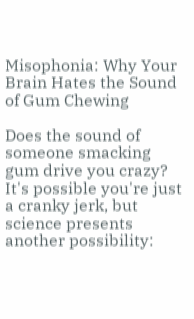Misophonia: Why Your Brain Hates the Sound of Gum Chewing

Does the sound of someone smacking gum drive you crazy? It's possible you're just a cranky jerk, but science presents another possibility: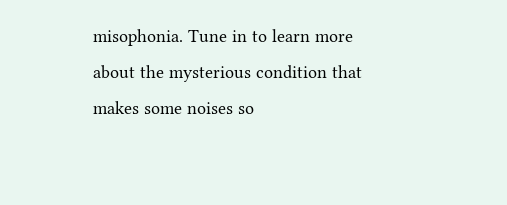misophonia. Tune in to learn more about the mysterious condition that makes some noises so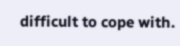difficult to cope with.